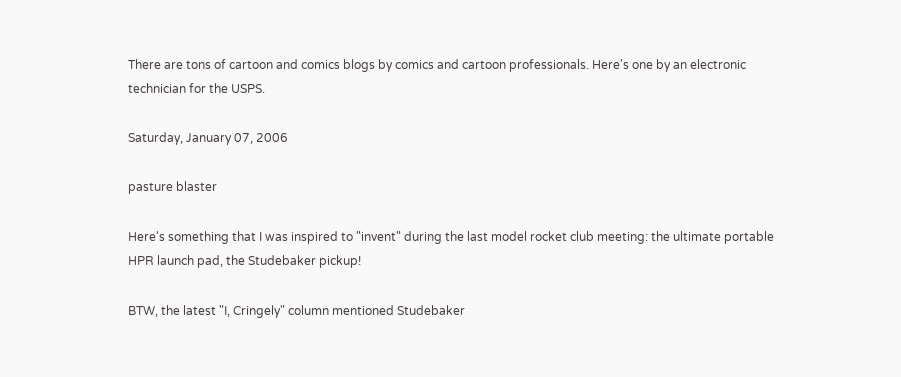There are tons of cartoon and comics blogs by comics and cartoon professionals. Here's one by an electronic technician for the USPS.

Saturday, January 07, 2006

pasture blaster

Here's something that I was inspired to "invent" during the last model rocket club meeting: the ultimate portable HPR launch pad, the Studebaker pickup!

BTW, the latest "I, Cringely" column mentioned Studebaker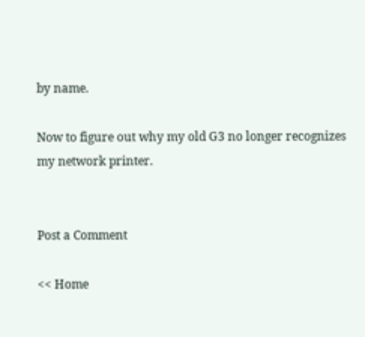by name.

Now to figure out why my old G3 no longer recognizes my network printer.


Post a Comment

<< Home